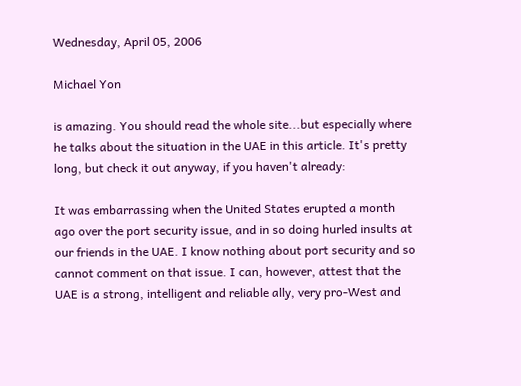Wednesday, April 05, 2006

Michael Yon

is amazing. You should read the whole site...but especially where he talks about the situation in the UAE in this article. It's pretty long, but check it out anyway, if you haven't already:

It was embarrassing when the United States erupted a month ago over the port security issue, and in so doing hurled insults at our friends in the UAE. I know nothing about port security and so cannot comment on that issue. I can, however, attest that the UAE is a strong, intelligent and reliable ally, very pro-West and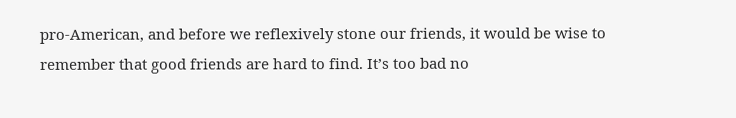pro-American, and before we reflexively stone our friends, it would be wise to remember that good friends are hard to find. It’s too bad no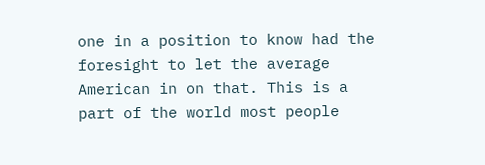one in a position to know had the foresight to let the average American in on that. This is a part of the world most people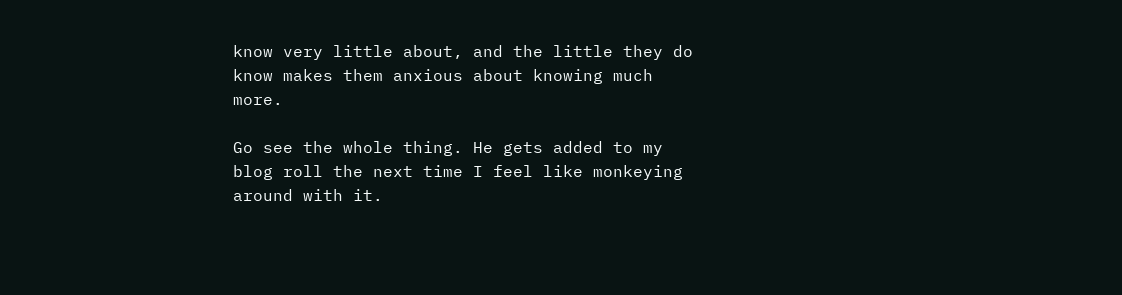know very little about, and the little they do know makes them anxious about knowing much more.

Go see the whole thing. He gets added to my blog roll the next time I feel like monkeying around with it.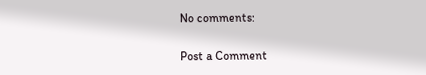No comments:

Post a Comment